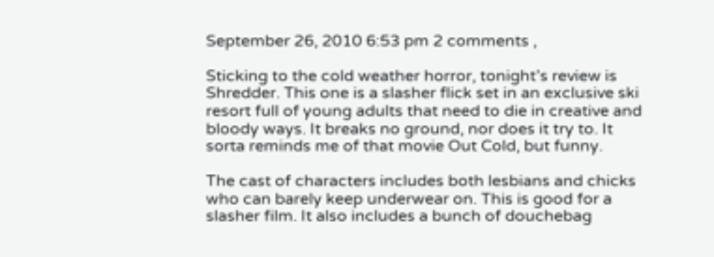September 26, 2010 6:53 pm 2 comments ,

Sticking to the cold weather horror, tonight’s review is Shredder. This one is a slasher flick set in an exclusive ski resort full of young adults that need to die in creative and bloody ways. It breaks no ground, nor does it try to. It sorta reminds me of that movie Out Cold, but funny.

The cast of characters includes both lesbians and chicks who can barely keep underwear on. This is good for a slasher film. It also includes a bunch of douchebag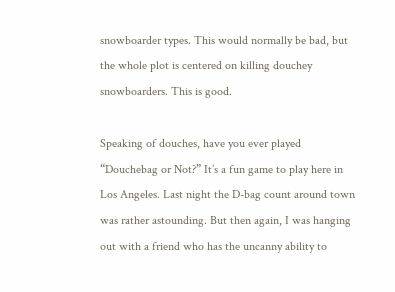snowboarder types. This would normally be bad, but the whole plot is centered on killing douchey snowboarders. This is good.

Speaking of douches, have you ever played “Douchebag or Not?” It’s a fun game to play here in Los Angeles. Last night the D-bag count around town was rather astounding. But then again, I was hanging out with a friend who has the uncanny ability to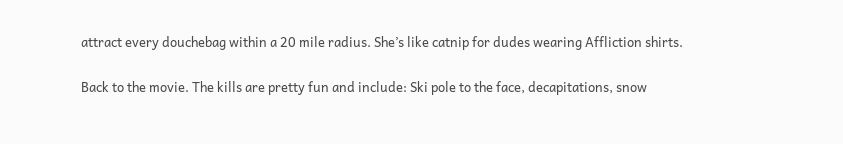attract every douchebag within a 20 mile radius. She’s like catnip for dudes wearing Affliction shirts.

Back to the movie. The kills are pretty fun and include: Ski pole to the face, decapitations, snow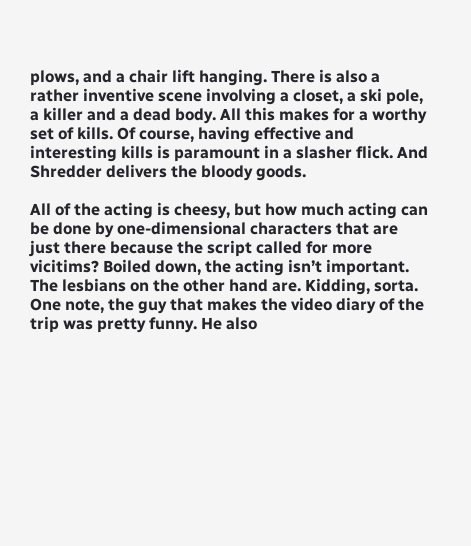plows, and a chair lift hanging. There is also a rather inventive scene involving a closet, a ski pole, a killer and a dead body. All this makes for a worthy set of kills. Of course, having effective and interesting kills is paramount in a slasher flick. And Shredder delivers the bloody goods.

All of the acting is cheesy, but how much acting can be done by one-dimensional characters that are just there because the script called for more vicitims? Boiled down, the acting isn’t important. The lesbians on the other hand are. Kidding, sorta. One note, the guy that makes the video diary of the trip was pretty funny. He also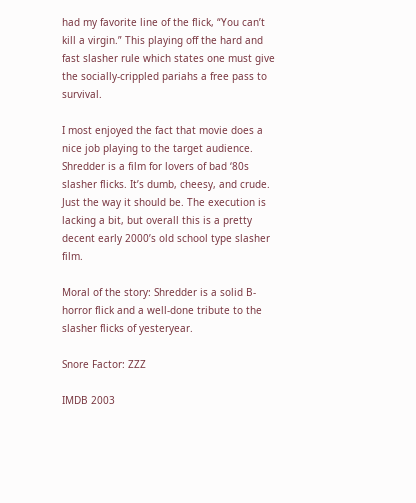had my favorite line of the flick, “You can’t kill a virgin.” This playing off the hard and fast slasher rule which states one must give the socially-crippled pariahs a free pass to survival.

I most enjoyed the fact that movie does a nice job playing to the target audience. Shredder is a film for lovers of bad ‘80s slasher flicks. It’s dumb, cheesy, and crude. Just the way it should be. The execution is lacking a bit, but overall this is a pretty decent early 2000’s old school type slasher film.

Moral of the story: Shredder is a solid B-horror flick and a well-done tribute to the slasher flicks of yesteryear.

Snore Factor: ZZZ

IMDB 2003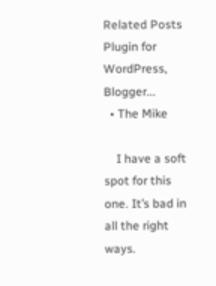Related Posts Plugin for WordPress, Blogger...
  • The Mike

    I have a soft spot for this one. It’s bad in all the right ways.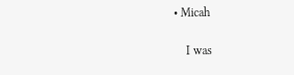• Micah

    I was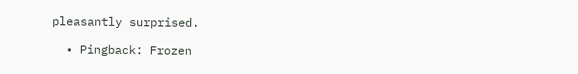pleasantly surprised.

  • Pingback: Frozen